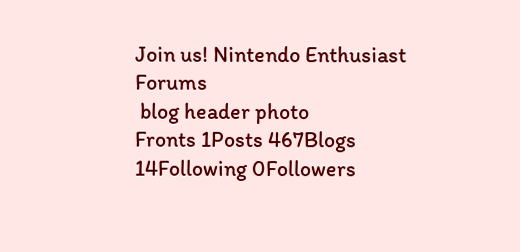Join us! Nintendo Enthusiast Forums
 blog header photo
Fronts 1Posts 467Blogs 14Following 0Followers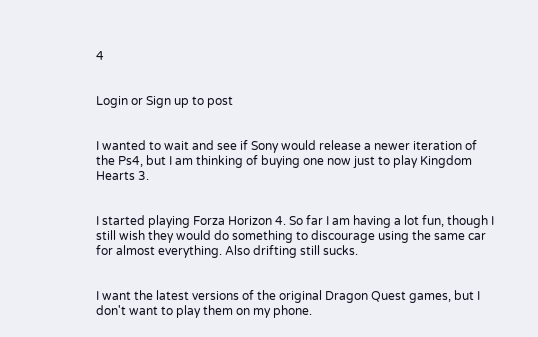4


Login or Sign up to post


I wanted to wait and see if Sony would release a newer iteration of the Ps4, but I am thinking of buying one now just to play Kingdom Hearts 3.


I started playing Forza Horizon 4. So far I am having a lot fun, though I still wish they would do something to discourage using the same car for almost everything. Also drifting still sucks.


I want the latest versions of the original Dragon Quest games, but I don't want to play them on my phone.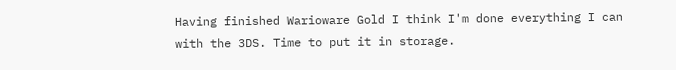Having finished Warioware Gold I think I'm done everything I can with the 3DS. Time to put it in storage.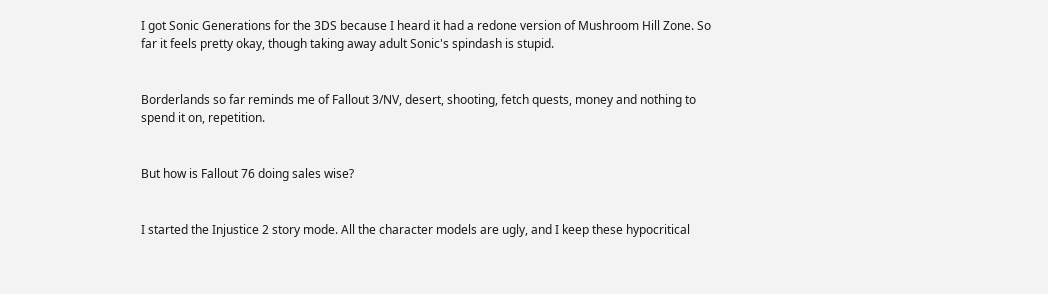I got Sonic Generations for the 3DS because I heard it had a redone version of Mushroom Hill Zone. So far it feels pretty okay, though taking away adult Sonic's spindash is stupid.


Borderlands so far reminds me of Fallout 3/NV, desert, shooting, fetch quests, money and nothing to spend it on, repetition.


But how is Fallout 76 doing sales wise?


I started the Injustice 2 story mode. All the character models are ugly, and I keep these hypocritical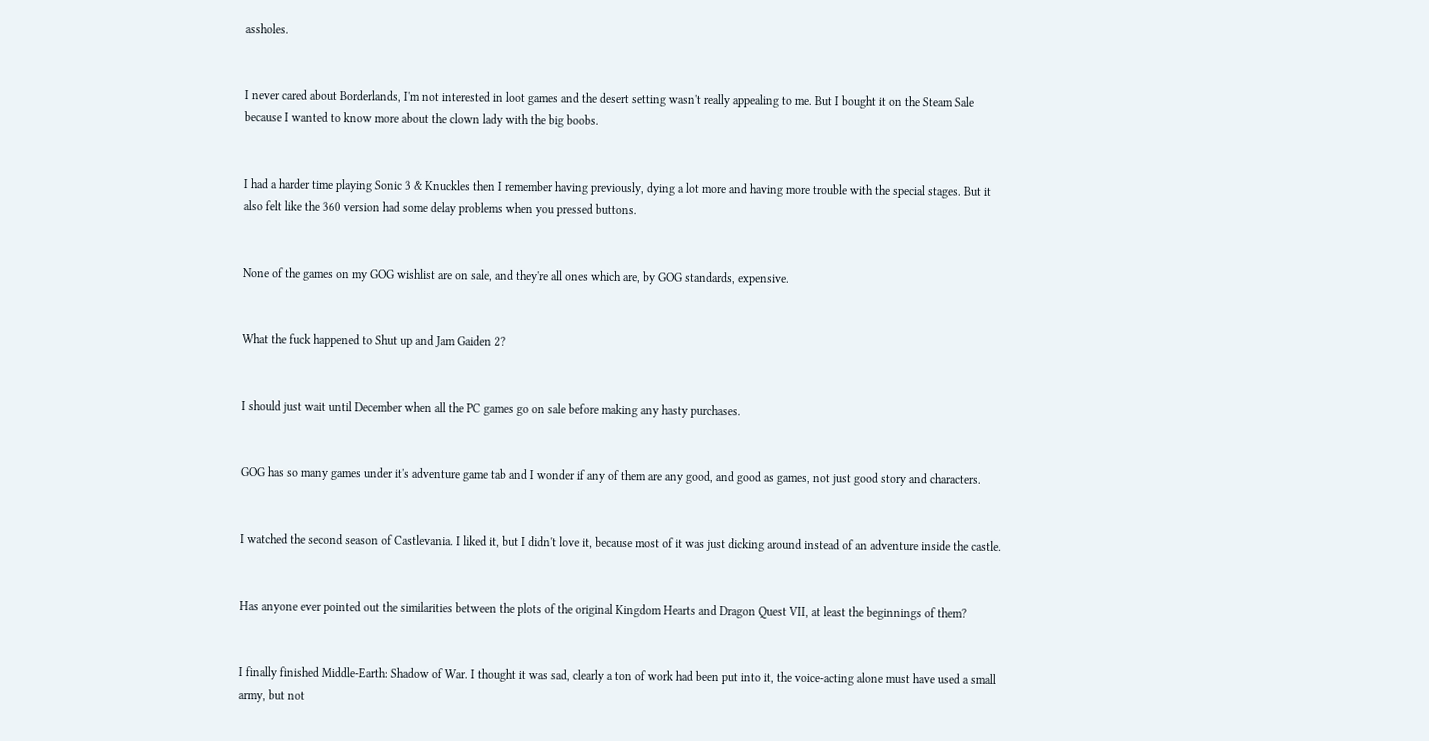assholes.


I never cared about Borderlands, I'm not interested in loot games and the desert setting wasn't really appealing to me. But I bought it on the Steam Sale because I wanted to know more about the clown lady with the big boobs.


I had a harder time playing Sonic 3 & Knuckles then I remember having previously, dying a lot more and having more trouble with the special stages. But it also felt like the 360 version had some delay problems when you pressed buttons.


None of the games on my GOG wishlist are on sale, and they're all ones which are, by GOG standards, expensive.


What the fuck happened to Shut up and Jam Gaiden 2?


I should just wait until December when all the PC games go on sale before making any hasty purchases.


GOG has so many games under it's adventure game tab and I wonder if any of them are any good, and good as games, not just good story and characters.


I watched the second season of Castlevania. I liked it, but I didn't love it, because most of it was just dicking around instead of an adventure inside the castle.


Has anyone ever pointed out the similarities between the plots of the original Kingdom Hearts and Dragon Quest VII, at least the beginnings of them?


I finally finished Middle-Earth: Shadow of War. I thought it was sad, clearly a ton of work had been put into it, the voice-acting alone must have used a small army, but not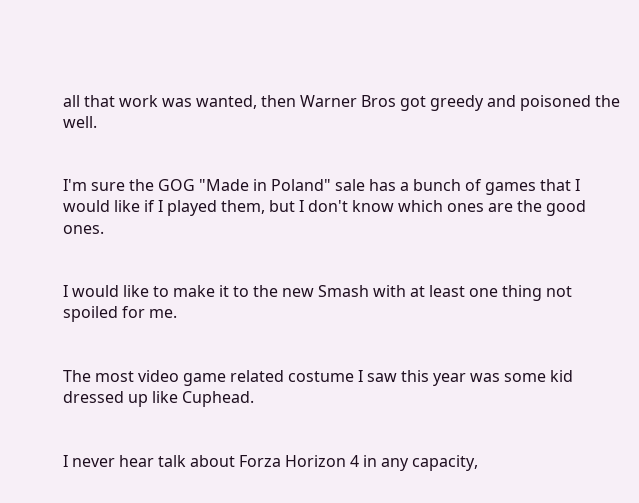all that work was wanted, then Warner Bros got greedy and poisoned the well.


I'm sure the GOG "Made in Poland" sale has a bunch of games that I would like if I played them, but I don't know which ones are the good ones.


I would like to make it to the new Smash with at least one thing not spoiled for me.


The most video game related costume I saw this year was some kid dressed up like Cuphead.


I never hear talk about Forza Horizon 4 in any capacity,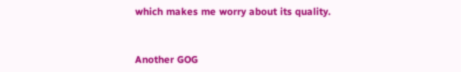which makes me worry about its quality.


Another GOG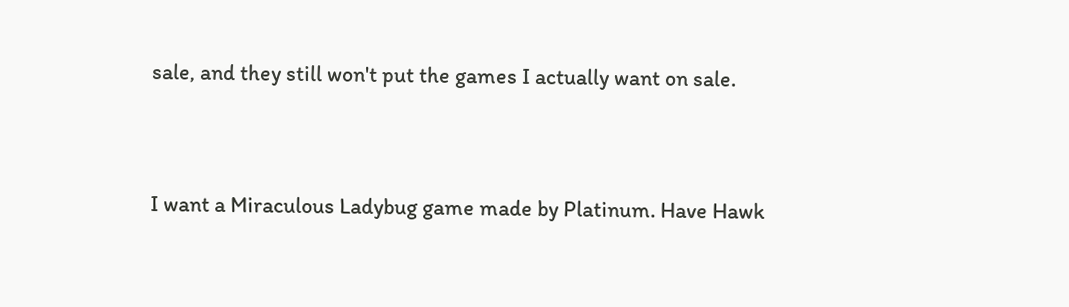sale, and they still won't put the games I actually want on sale.


I want a Miraculous Ladybug game made by Platinum. Have Hawk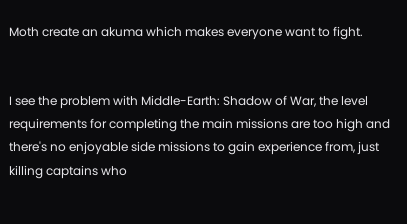Moth create an akuma which makes everyone want to fight.


I see the problem with Middle-Earth: Shadow of War, the level requirements for completing the main missions are too high and there's no enjoyable side missions to gain experience from, just killing captains who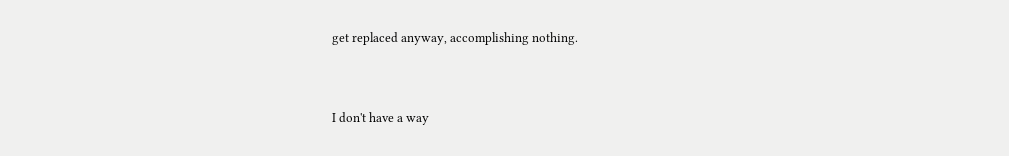get replaced anyway, accomplishing nothing.


I don't have a way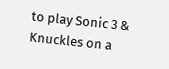to play Sonic 3 & Knuckles on a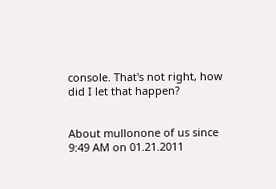console. That's not right, how did I let that happen?


About mullonone of us since 9:49 AM on 01.21.2011